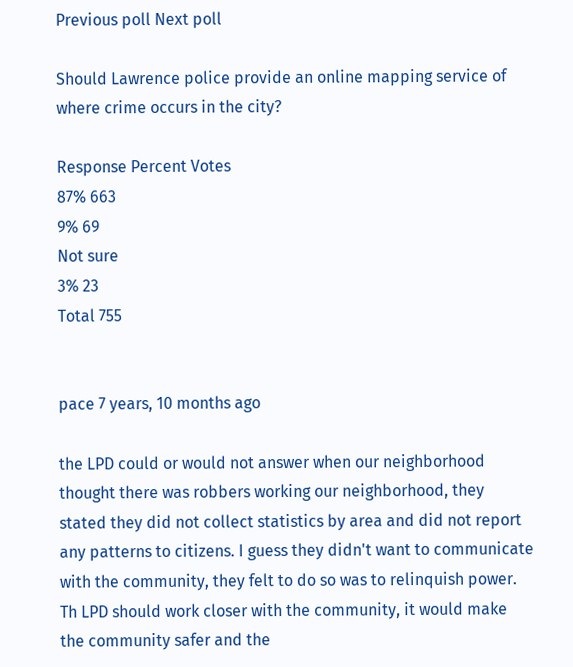Previous poll Next poll

Should Lawrence police provide an online mapping service of where crime occurs in the city?

Response Percent Votes
87% 663
9% 69
Not sure
3% 23
Total 755


pace 7 years, 10 months ago

the LPD could or would not answer when our neighborhood thought there was robbers working our neighborhood, they stated they did not collect statistics by area and did not report any patterns to citizens. I guess they didn't want to communicate with the community, they felt to do so was to relinquish power. Th LPD should work closer with the community, it would make the community safer and the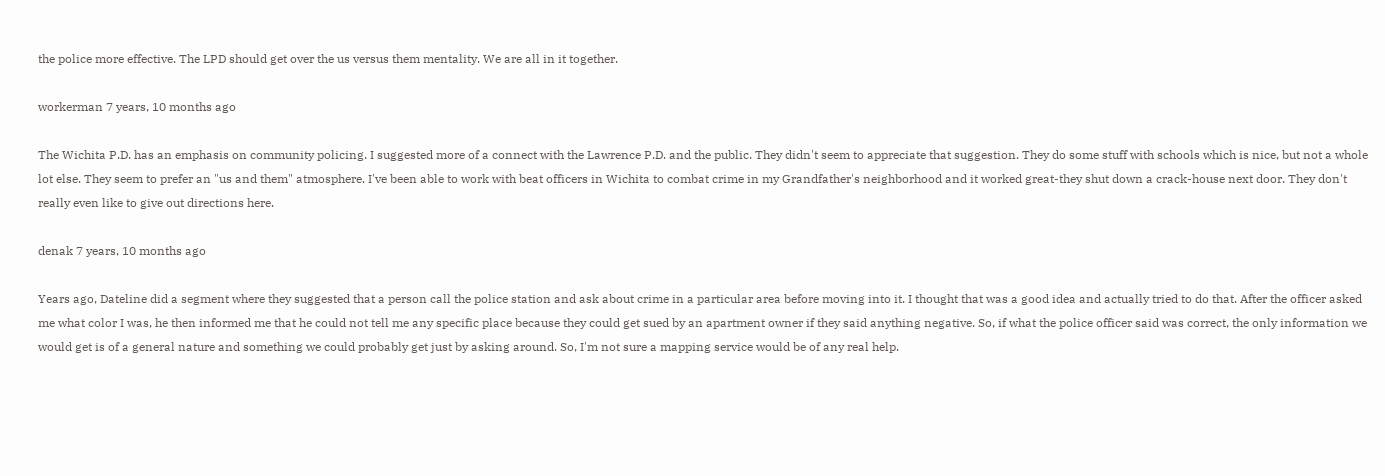the police more effective. The LPD should get over the us versus them mentality. We are all in it together.

workerman 7 years, 10 months ago

The Wichita P.D. has an emphasis on community policing. I suggested more of a connect with the Lawrence P.D. and the public. They didn't seem to appreciate that suggestion. They do some stuff with schools which is nice, but not a whole lot else. They seem to prefer an "us and them" atmosphere. I've been able to work with beat officers in Wichita to combat crime in my Grandfather's neighborhood and it worked great-they shut down a crack-house next door. They don't really even like to give out directions here.

denak 7 years, 10 months ago

Years ago, Dateline did a segment where they suggested that a person call the police station and ask about crime in a particular area before moving into it. I thought that was a good idea and actually tried to do that. After the officer asked me what color I was, he then informed me that he could not tell me any specific place because they could get sued by an apartment owner if they said anything negative. So, if what the police officer said was correct, the only information we would get is of a general nature and something we could probably get just by asking around. So, I'm not sure a mapping service would be of any real help.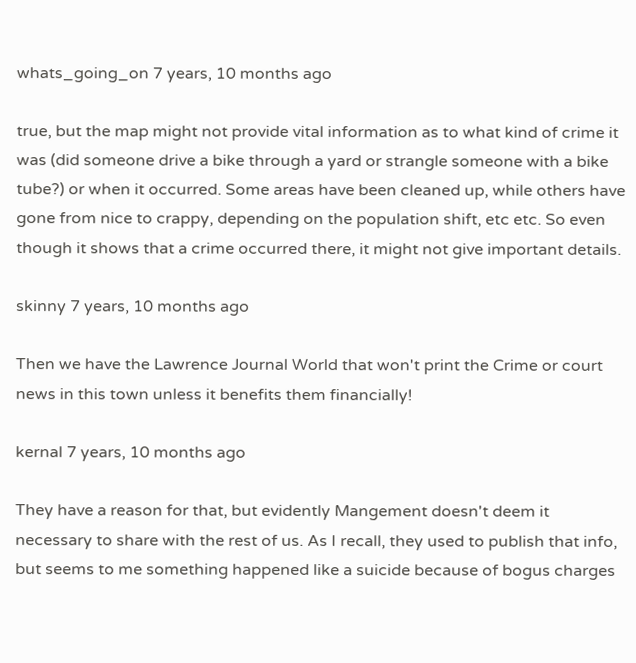whats_going_on 7 years, 10 months ago

true, but the map might not provide vital information as to what kind of crime it was (did someone drive a bike through a yard or strangle someone with a bike tube?) or when it occurred. Some areas have been cleaned up, while others have gone from nice to crappy, depending on the population shift, etc etc. So even though it shows that a crime occurred there, it might not give important details.

skinny 7 years, 10 months ago

Then we have the Lawrence Journal World that won't print the Crime or court news in this town unless it benefits them financially!

kernal 7 years, 10 months ago

They have a reason for that, but evidently Mangement doesn't deem it necessary to share with the rest of us. As I recall, they used to publish that info, but seems to me something happened like a suicide because of bogus charges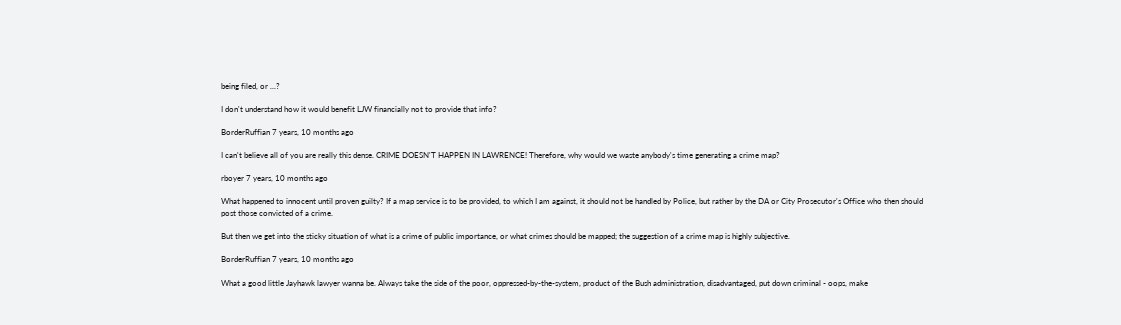being filed, or ...?

I don't understand how it would benefit LJW financially not to provide that info?

BorderRuffian 7 years, 10 months ago

I can't believe all of you are really this dense. CRIME DOESN'T HAPPEN IN LAWRENCE! Therefore, why would we waste anybody's time generating a crime map?

rboyer 7 years, 10 months ago

What happened to innocent until proven guilty? If a map service is to be provided, to which I am against, it should not be handled by Police, but rather by the DA or City Prosecutor's Office who then should post those convicted of a crime.

But then we get into the sticky situation of what is a crime of public importance, or what crimes should be mapped; the suggestion of a crime map is highly subjective.

BorderRuffian 7 years, 10 months ago

What a good little Jayhawk lawyer wanna be. Always take the side of the poor, oppressed-by-the-system, product of the Bush administration, disadvantaged, put down criminal - oops, make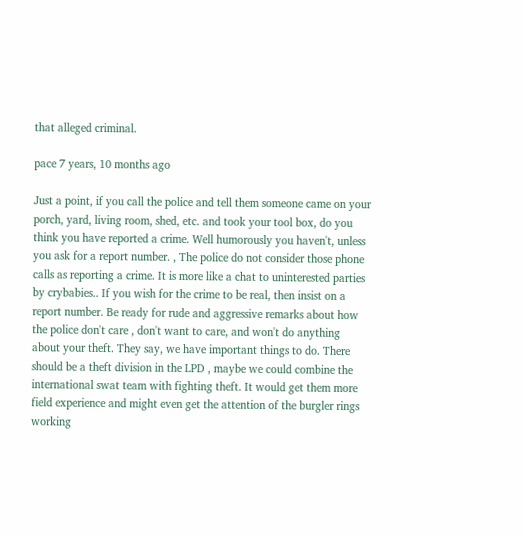that alleged criminal.

pace 7 years, 10 months ago

Just a point, if you call the police and tell them someone came on your porch, yard, living room, shed, etc. and took your tool box, do you think you have reported a crime. Well humorously you haven't, unless you ask for a report number. , The police do not consider those phone calls as reporting a crime. It is more like a chat to uninterested parties by crybabies.. If you wish for the crime to be real, then insist on a report number. Be ready for rude and aggressive remarks about how the police don't care , don't want to care, and won't do anything about your theft. They say, we have important things to do. There should be a theft division in the LPD , maybe we could combine the international swat team with fighting theft. It would get them more field experience and might even get the attention of the burgler rings working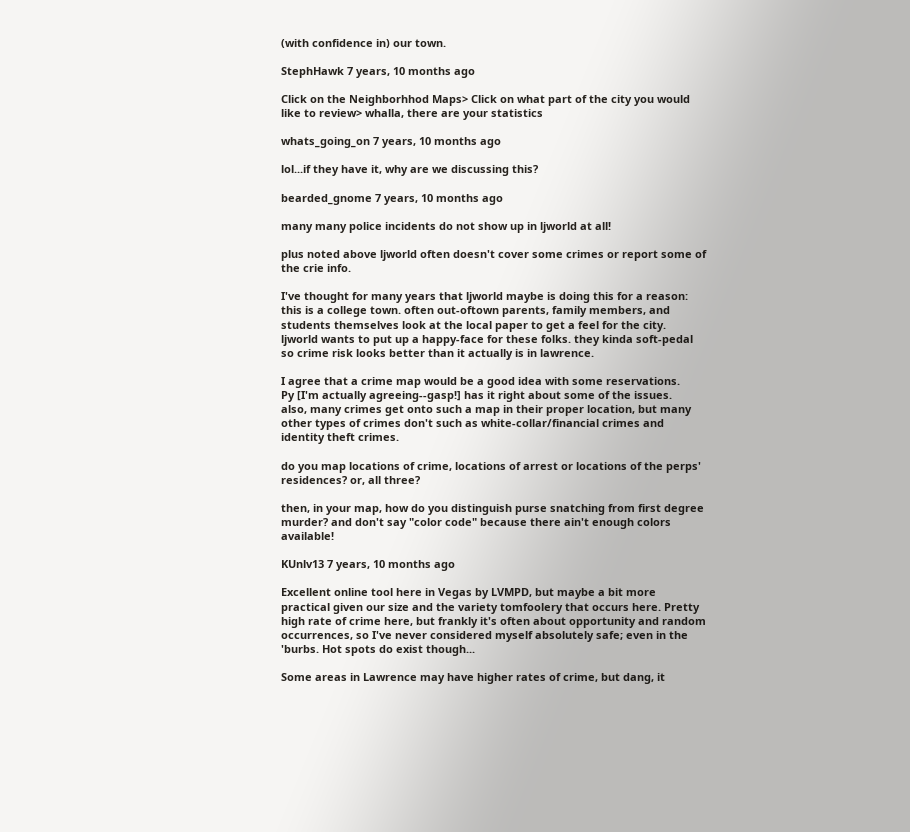(with confidence in) our town.

StephHawk 7 years, 10 months ago

Click on the Neighborhhod Maps> Click on what part of the city you would like to review> whalla, there are your statistics

whats_going_on 7 years, 10 months ago

lol...if they have it, why are we discussing this?

bearded_gnome 7 years, 10 months ago

many many police incidents do not show up in ljworld at all!

plus noted above ljworld often doesn't cover some crimes or report some of the crie info.

I've thought for many years that ljworld maybe is doing this for a reason: this is a college town. often out-oftown parents, family members, and students themselves look at the local paper to get a feel for the city.
ljworld wants to put up a happy-face for these folks. they kinda soft-pedal so crime risk looks better than it actually is in lawrence.

I agree that a crime map would be a good idea with some reservations.
Py [I'm actually agreeing--gasp!] has it right about some of the issues.
also, many crimes get onto such a map in their proper location, but many other types of crimes don't such as white-collar/financial crimes and identity theft crimes.

do you map locations of crime, locations of arrest or locations of the perps' residences? or, all three?

then, in your map, how do you distinguish purse snatching from first degree murder? and don't say "color code" because there ain't enough colors available!

KUnlv13 7 years, 10 months ago

Excellent online tool here in Vegas by LVMPD, but maybe a bit more practical given our size and the variety tomfoolery that occurs here. Pretty high rate of crime here, but frankly it's often about opportunity and random occurrences, so I've never considered myself absolutely safe; even in the 'burbs. Hot spots do exist though...

Some areas in Lawrence may have higher rates of crime, but dang, it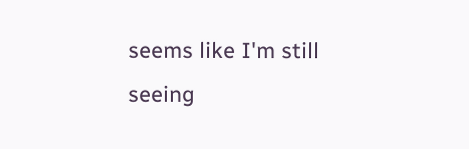seems like I'm still seeing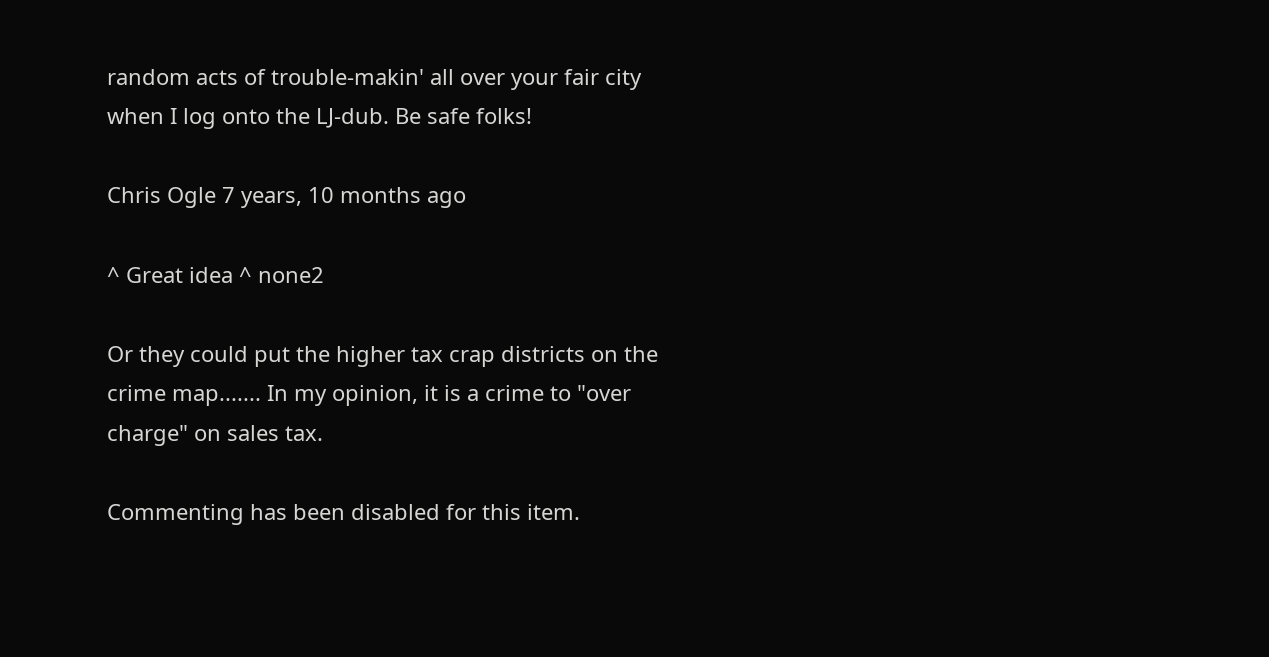random acts of trouble-makin' all over your fair city when I log onto the LJ-dub. Be safe folks!

Chris Ogle 7 years, 10 months ago

^ Great idea ^ none2

Or they could put the higher tax crap districts on the crime map....... In my opinion, it is a crime to "over charge" on sales tax.

Commenting has been disabled for this item.